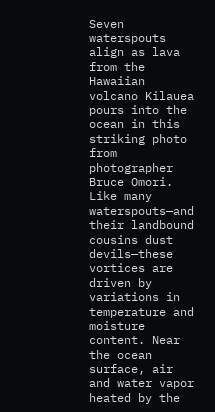Seven waterspouts align as lava from the Hawaiian volcano Kilauea pours into the ocean in this striking photo from photographer Bruce Omori. Like many waterspouts—and their landbound cousins dust devils—these vortices are driven by variations in temperature and moisture content. Near the ocean surface, air and water vapor heated by the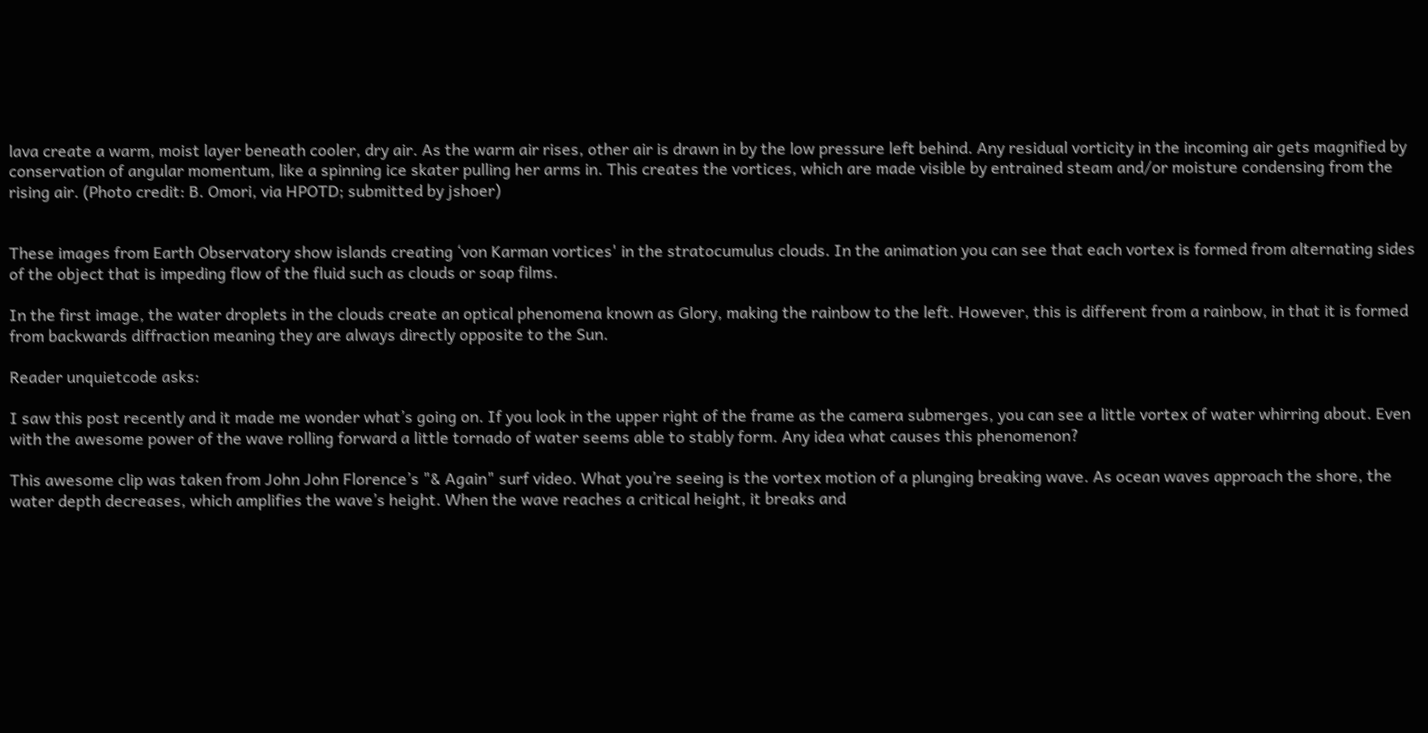lava create a warm, moist layer beneath cooler, dry air. As the warm air rises, other air is drawn in by the low pressure left behind. Any residual vorticity in the incoming air gets magnified by conservation of angular momentum, like a spinning ice skater pulling her arms in. This creates the vortices, which are made visible by entrained steam and/or moisture condensing from the rising air. (Photo credit: B. Omori, via HPOTD; submitted by jshoer)


These images from Earth Observatory show islands creating ‘von Karman vortices' in the stratocumulus clouds. In the animation you can see that each vortex is formed from alternating sides of the object that is impeding flow of the fluid such as clouds or soap films.

In the first image, the water droplets in the clouds create an optical phenomena known as Glory, making the rainbow to the left. However, this is different from a rainbow, in that it is formed from backwards diffraction meaning they are always directly opposite to the Sun.

Reader unquietcode asks:

I saw this post recently and it made me wonder what’s going on. If you look in the upper right of the frame as the camera submerges, you can see a little vortex of water whirring about. Even with the awesome power of the wave rolling forward a little tornado of water seems able to stably form. Any idea what causes this phenomenon?

This awesome clip was taken from John John Florence’s "& Again" surf video. What you’re seeing is the vortex motion of a plunging breaking wave. As ocean waves approach the shore, the water depth decreases, which amplifies the wave’s height. When the wave reaches a critical height, it breaks and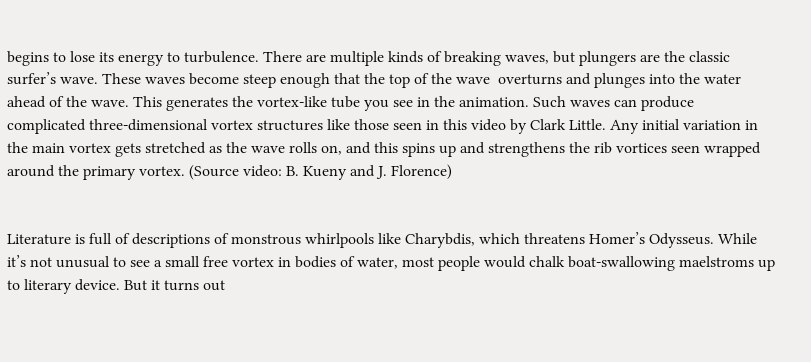begins to lose its energy to turbulence. There are multiple kinds of breaking waves, but plungers are the classic surfer’s wave. These waves become steep enough that the top of the wave  overturns and plunges into the water ahead of the wave. This generates the vortex-like tube you see in the animation. Such waves can produce complicated three-dimensional vortex structures like those seen in this video by Clark Little. Any initial variation in the main vortex gets stretched as the wave rolls on, and this spins up and strengthens the rib vortices seen wrapped around the primary vortex. (Source video: B. Kueny and J. Florence)


Literature is full of descriptions of monstrous whirlpools like Charybdis, which threatens Homer’s Odysseus. While it’s not unusual to see a small free vortex in bodies of water, most people would chalk boat-swallowing maelstroms up to literary device. But it turns out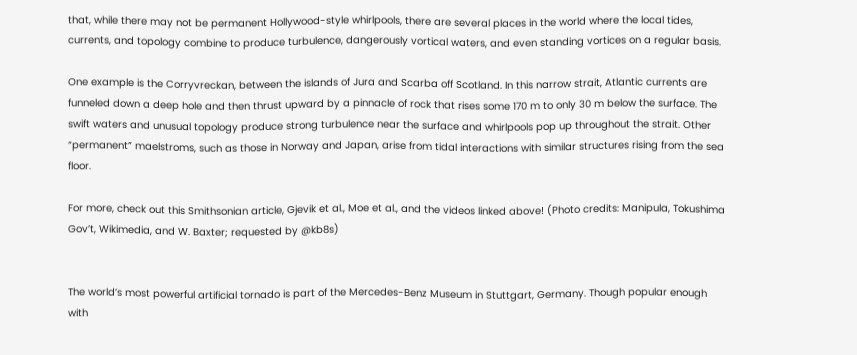that, while there may not be permanent Hollywood-style whirlpools, there are several places in the world where the local tides, currents, and topology combine to produce turbulence, dangerously vortical waters, and even standing vortices on a regular basis.

One example is the Corryvreckan, between the islands of Jura and Scarba off Scotland. In this narrow strait, Atlantic currents are funneled down a deep hole and then thrust upward by a pinnacle of rock that rises some 170 m to only 30 m below the surface. The swift waters and unusual topology produce strong turbulence near the surface and whirlpools pop up throughout the strait. Other “permanent” maelstroms, such as those in Norway and Japan, arise from tidal interactions with similar structures rising from the sea floor.

For more, check out this Smithsonian article, Gjevik et al., Moe et al., and the videos linked above! (Photo credits: Manipula, Tokushima Gov’t, Wikimedia, and W. Baxter; requested by @kb8s)


The world’s most powerful artificial tornado is part of the Mercedes-Benz Museum in Stuttgart, Germany. Though popular enough with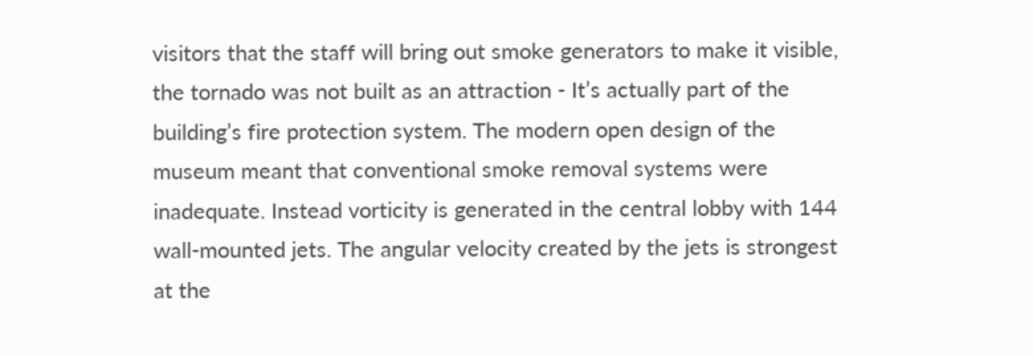visitors that the staff will bring out smoke generators to make it visible, the tornado was not built as an attraction - It’s actually part of the building’s fire protection system. The modern open design of the museum meant that conventional smoke removal systems were inadequate. Instead vorticity is generated in the central lobby with 144 wall-mounted jets. The angular velocity created by the jets is strongest at the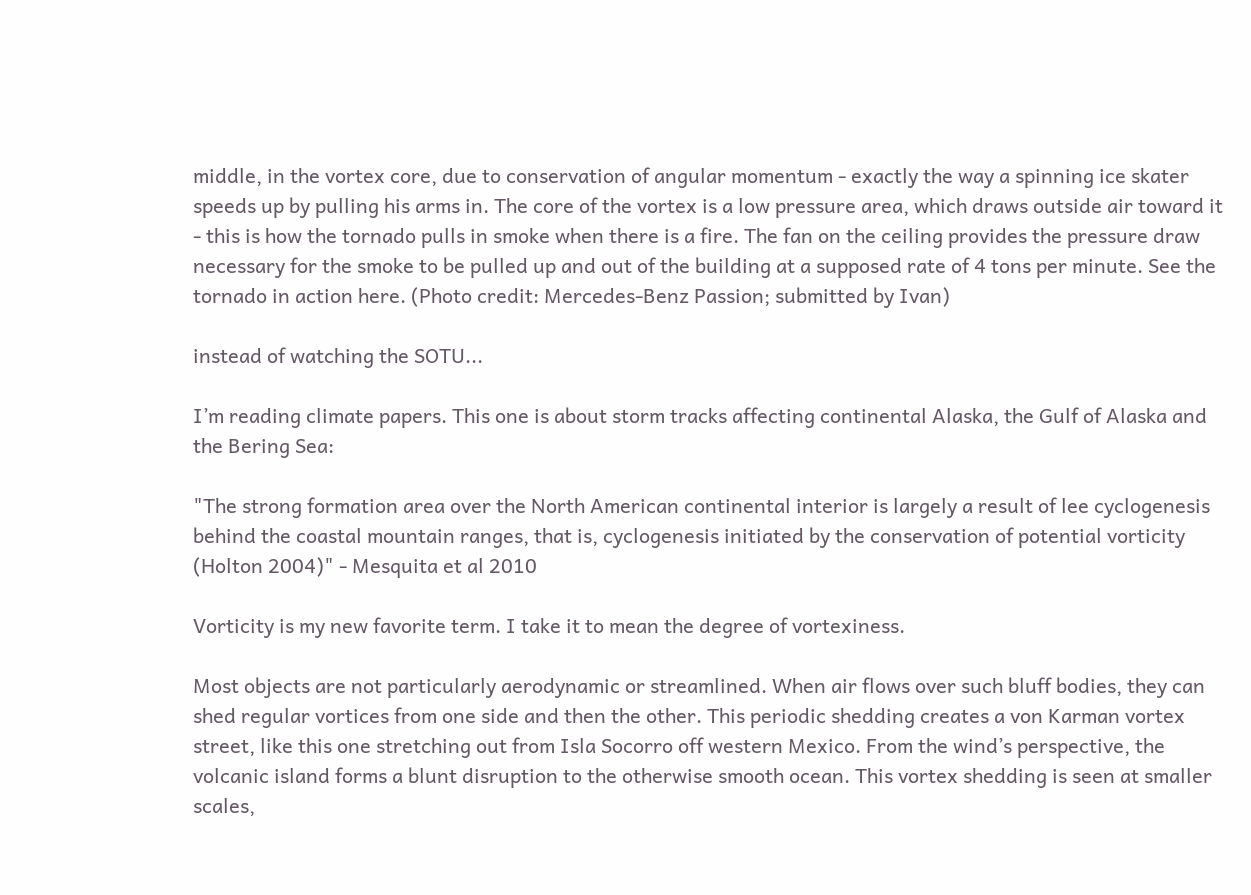middle, in the vortex core, due to conservation of angular momentum - exactly the way a spinning ice skater speeds up by pulling his arms in. The core of the vortex is a low pressure area, which draws outside air toward it - this is how the tornado pulls in smoke when there is a fire. The fan on the ceiling provides the pressure draw necessary for the smoke to be pulled up and out of the building at a supposed rate of 4 tons per minute. See the tornado in action here. (Photo credit: Mercedes-Benz Passion; submitted by Ivan)

instead of watching the SOTU...

I’m reading climate papers. This one is about storm tracks affecting continental Alaska, the Gulf of Alaska and the Bering Sea:

"The strong formation area over the North American continental interior is largely a result of lee cyclogenesis behind the coastal mountain ranges, that is, cyclogenesis initiated by the conservation of potential vorticity (Holton 2004)" - Mesquita et al 2010

Vorticity is my new favorite term. I take it to mean the degree of vortexiness.

Most objects are not particularly aerodynamic or streamlined. When air flows over such bluff bodies, they can shed regular vortices from one side and then the other. This periodic shedding creates a von Karman vortex street, like this one stretching out from Isla Socorro off western Mexico. From the wind’s perspective, the volcanic island forms a blunt disruption to the otherwise smooth ocean. This vortex shedding is seen at smaller scales,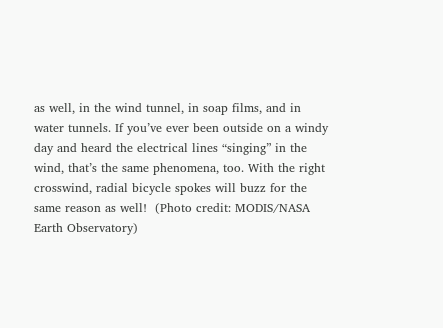as well, in the wind tunnel, in soap films, and in water tunnels. If you’ve ever been outside on a windy day and heard the electrical lines “singing” in the wind, that’s the same phenomena, too. With the right crosswind, radial bicycle spokes will buzz for the same reason as well!  (Photo credit: MODIS/NASA Earth Observatory)